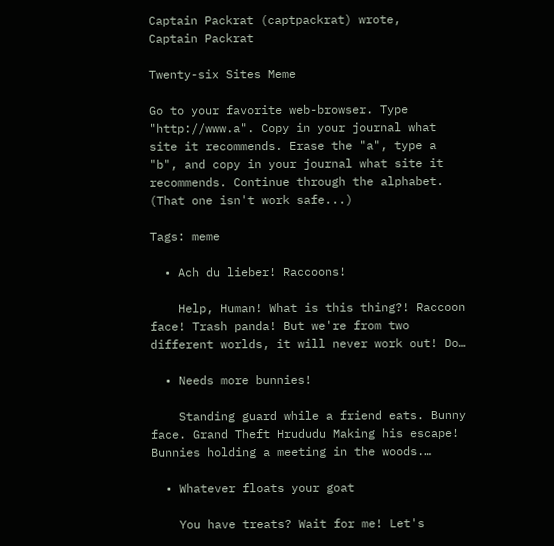Captain Packrat (captpackrat) wrote,
Captain Packrat

Twenty-six Sites Meme

Go to your favorite web-browser. Type "http://www.a". Copy in your journal what site it recommends. Erase the "a", type a "b", and copy in your journal what site it recommends. Continue through the alphabet.  (That one isn't work safe...)

Tags: meme

  • Ach du lieber! Raccoons!

    Help, Human! What is this thing?! Raccoon face! Trash panda! But we're from two different worlds, it will never work out! Do…

  • Needs more bunnies!

    Standing guard while a friend eats. Bunny face. Grand Theft Hrududu Making his escape! Bunnies holding a meeting in the woods.…

  • Whatever floats your goat

    You have treats? Wait for me! Let's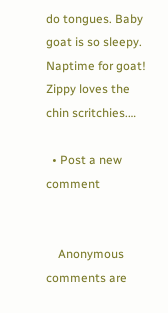do tongues. Baby goat is so sleepy. Naptime for goat! Zippy loves the chin scritchies.…

  • Post a new comment


    Anonymous comments are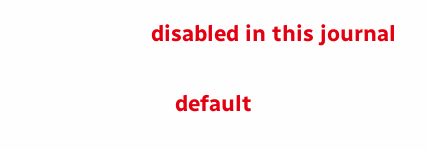disabled in this journal

    default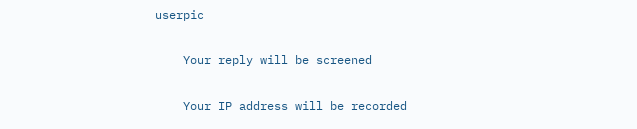userpic

    Your reply will be screened

    Your IP address will be recorded